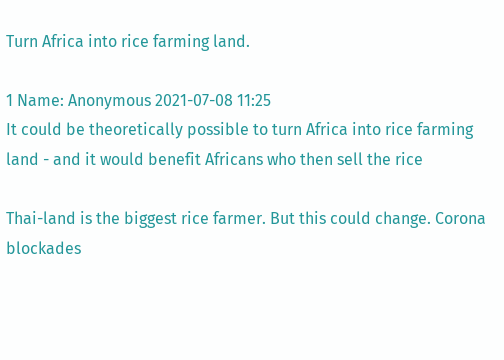Turn Africa into rice farming land.

1 Name: Anonymous 2021-07-08 11:25
It could be theoretically possible to turn Africa into rice farming land - and it would benefit Africans who then sell the rice

Thai-land is the biggest rice farmer. But this could change. Corona blockades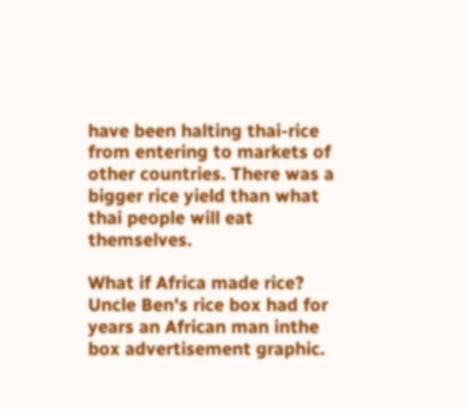have been halting thai-rice from entering to markets of other countries. There was a bigger rice yield than what thai people will eat themselves.

What if Africa made rice? Uncle Ben's rice box had for years an African man inthe box advertisement graphic.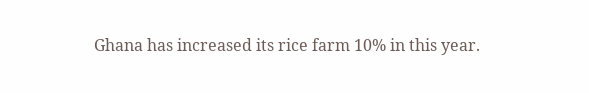Ghana has increased its rice farm 10% in this year.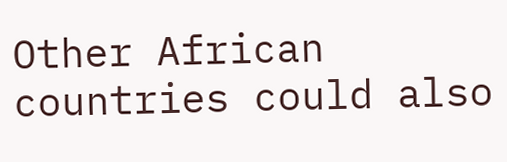Other African countries could also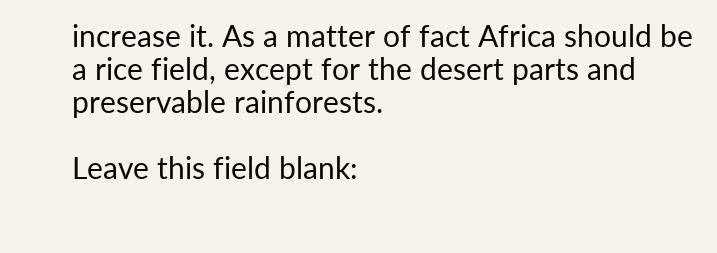increase it. As a matter of fact Africa should be a rice field, except for the desert parts and preservable rainforests.

Leave this field blank: